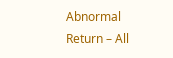Abnormal Return – All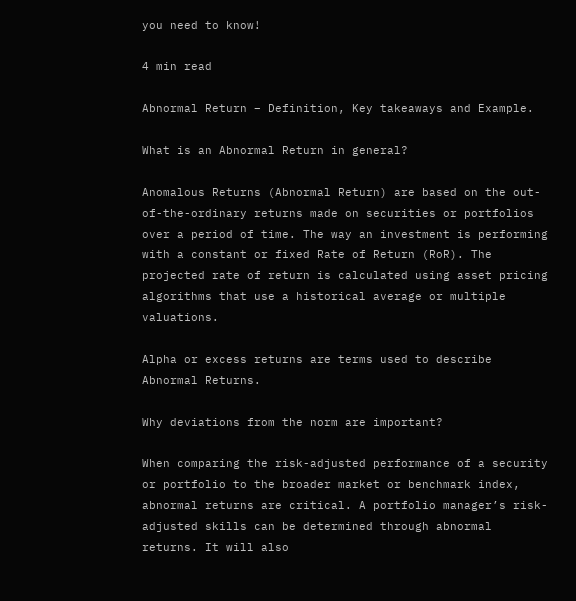you need to know!

4 min read

Abnormal Return – Definition, Key takeaways and Example.

What is an Abnormal Return in general?

Anomalous Returns (Abnormal Return) are based on the out-of-the-ordinary returns made on securities or portfolios over a period of time. The way an investment is performing with a constant or fixed Rate of Return (RoR). The projected rate of return is calculated using asset pricing algorithms that use a historical average or multiple valuations.

Alpha or excess returns are terms used to describe Abnormal Returns.

Why deviations from the norm are important?

When comparing the risk-adjusted performance of a security or portfolio to the broader market or benchmark index, abnormal returns are critical. A portfolio manager’s risk-adjusted skills can be determined through abnormal returns. It will also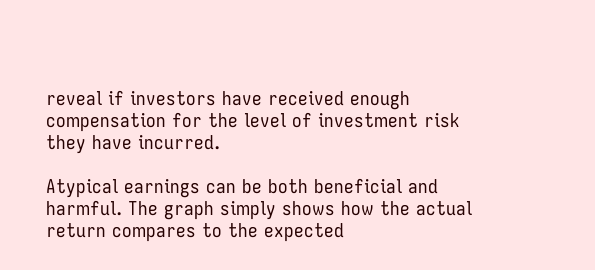reveal if investors have received enough compensation for the level of investment risk they have incurred.

Atypical earnings can be both beneficial and harmful. The graph simply shows how the actual return compares to the expected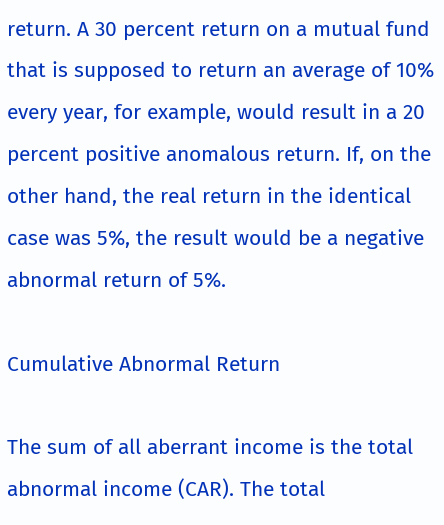return. A 30 percent return on a mutual fund that is supposed to return an average of 10% every year, for example, would result in a 20 percent positive anomalous return. If, on the other hand, the real return in the identical case was 5%, the result would be a negative abnormal return of 5%.

Cumulative Abnormal Return

The sum of all aberrant income is the total abnormal income (CAR). The total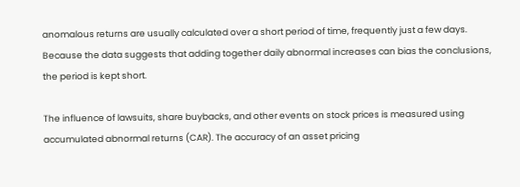anomalous returns are usually calculated over a short period of time, frequently just a few days. Because the data suggests that adding together daily abnormal increases can bias the conclusions, the period is kept short.

The influence of lawsuits, share buybacks, and other events on stock prices is measured using accumulated abnormal returns (CAR). The accuracy of an asset pricing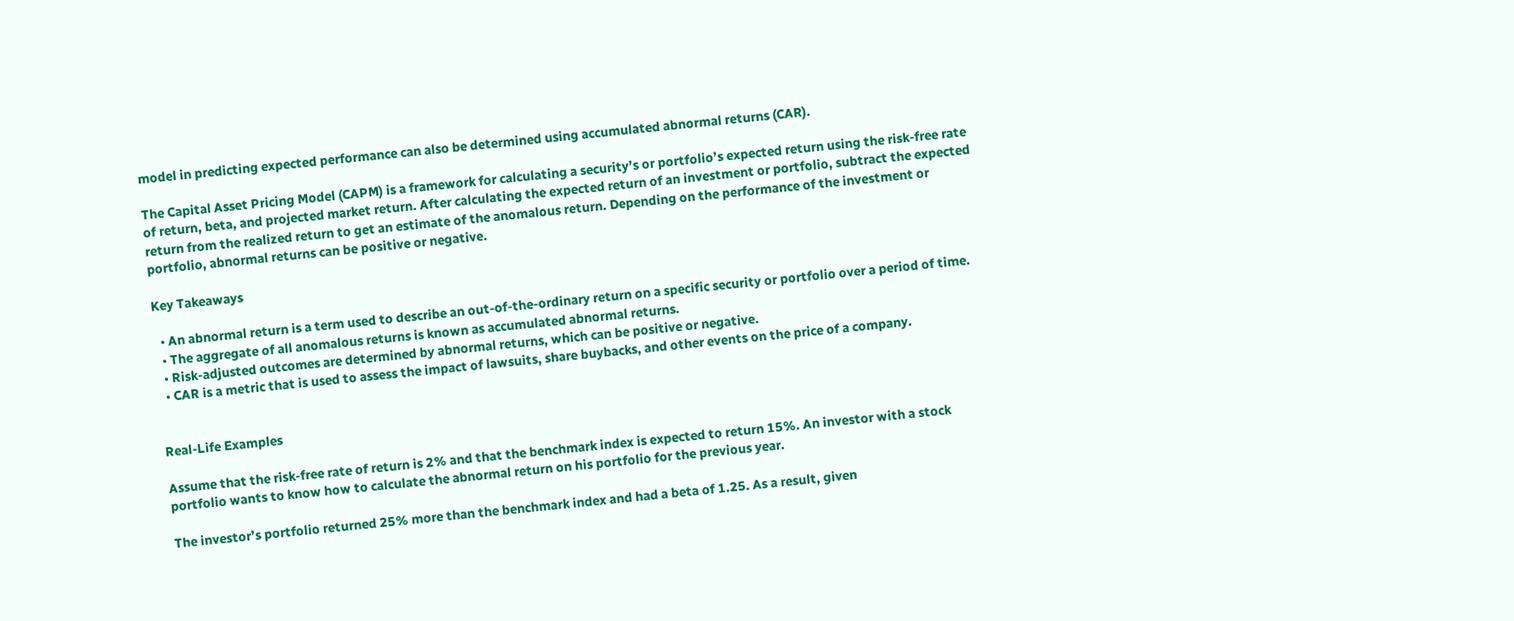model in predicting expected performance can also be determined using accumulated abnormal returns (CAR).

The Capital Asset Pricing Model (CAPM) is a framework for calculating a security’s or portfolio’s expected return using the risk-free rate of return, beta, and projected market return. After calculating the expected return of an investment or portfolio, subtract the expected return from the realized return to get an estimate of the anomalous return. Depending on the performance of the investment or portfolio, abnormal returns can be positive or negative.

Key Takeaways

  • An abnormal return is a term used to describe an out-of-the-ordinary return on a specific security or portfolio over a period of time.
  • The aggregate of all anomalous returns is known as accumulated abnormal returns.
  • Risk-adjusted outcomes are determined by abnormal returns, which can be positive or negative.
  • CAR is a metric that is used to assess the impact of lawsuits, share buybacks, and other events on the price of a company.


Real-Life Examples

Assume that the risk-free rate of return is 2% and that the benchmark index is expected to return 15%. An investor with a stock portfolio wants to know how to calculate the abnormal return on his portfolio for the previous year.

The investor’s portfolio returned 25% more than the benchmark index and had a beta of 1.25. As a result, given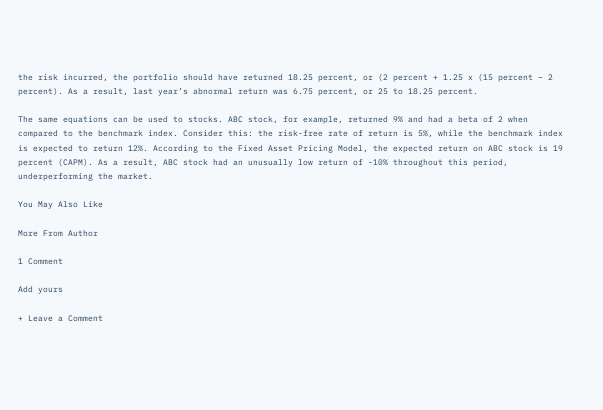the risk incurred, the portfolio should have returned 18.25 percent, or (2 percent + 1.25 x (15 percent – 2 percent). As a result, last year’s abnormal return was 6.75 percent, or 25 to 18.25 percent.

The same equations can be used to stocks. ABC stock, for example, returned 9% and had a beta of 2 when compared to the benchmark index. Consider this: the risk-free rate of return is 5%, while the benchmark index is expected to return 12%. According to the Fixed Asset Pricing Model, the expected return on ABC stock is 19 percent (CAPM). As a result, ABC stock had an unusually low return of -10% throughout this period, underperforming the market.

You May Also Like

More From Author

1 Comment

Add yours

+ Leave a Comment